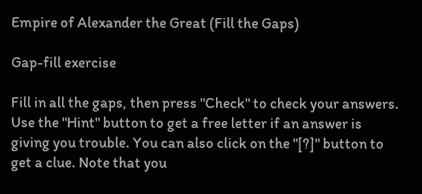Empire of Alexander the Great (Fill the Gaps)

Gap-fill exercise

Fill in all the gaps, then press "Check" to check your answers. Use the "Hint" button to get a free letter if an answer is giving you trouble. You can also click on the "[?]" button to get a clue. Note that you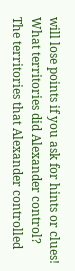will lose points if you ask for hints or clues!
What territories did Alexander control?
The territories that Alexander controlled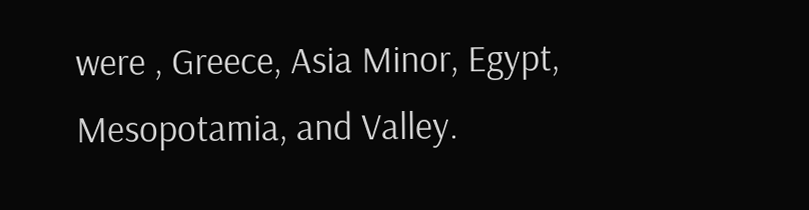were , Greece, Asia Minor, Egypt, Mesopotamia, and Valley.